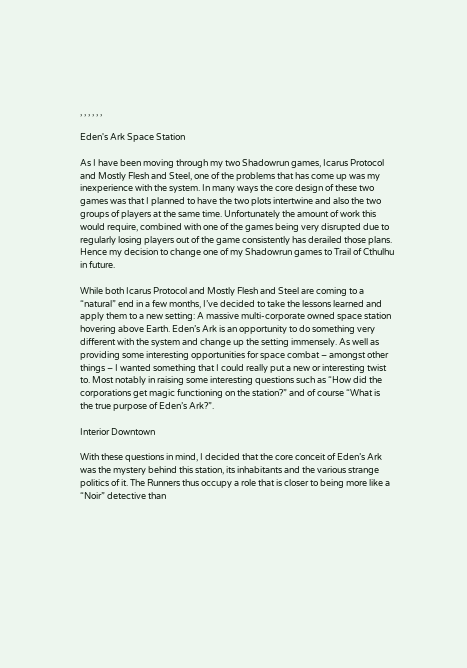, , , , , ,

Eden's Ark Space Station

As I have been moving through my two Shadowrun games, Icarus Protocol and Mostly Flesh and Steel, one of the problems that has come up was my inexperience with the system. In many ways the core design of these two games was that I planned to have the two plots intertwine and also the two groups of players at the same time. Unfortunately the amount of work this would require, combined with one of the games being very disrupted due to regularly losing players out of the game consistently has derailed those plans. Hence my decision to change one of my Shadowrun games to Trail of Cthulhu in future.

While both Icarus Protocol and Mostly Flesh and Steel are coming to a “natural” end in a few months, I’ve decided to take the lessons learned and apply them to a new setting: A massive multi-corporate owned space station hovering above Earth. Eden’s Ark is an opportunity to do something very different with the system and change up the setting immensely. As well as providing some interesting opportunities for space combat – amongst other things – I wanted something that I could really put a new or interesting twist to. Most notably in raising some interesting questions such as “How did the corporations get magic functioning on the station?” and of course “What is the true purpose of Eden’s Ark?”.

Interior Downtown

With these questions in mind, I decided that the core conceit of Eden’s Ark was the mystery behind this station, its inhabitants and the various strange politics of it. The Runners thus occupy a role that is closer to being more like a “Noir” detective than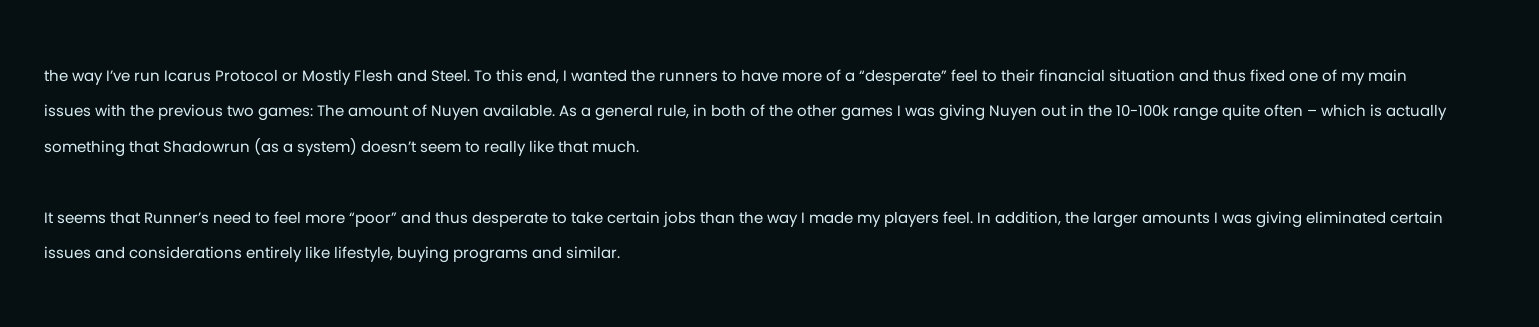the way I’ve run Icarus Protocol or Mostly Flesh and Steel. To this end, I wanted the runners to have more of a “desperate” feel to their financial situation and thus fixed one of my main issues with the previous two games: The amount of Nuyen available. As a general rule, in both of the other games I was giving Nuyen out in the 10-100k range quite often – which is actually something that Shadowrun (as a system) doesn’t seem to really like that much.

It seems that Runner’s need to feel more “poor” and thus desperate to take certain jobs than the way I made my players feel. In addition, the larger amounts I was giving eliminated certain issues and considerations entirely like lifestyle, buying programs and similar.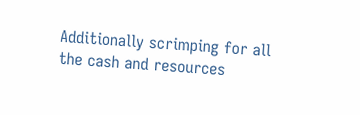Additionally scrimping for all the cash and resources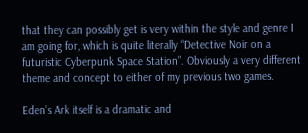that they can possibly get is very within the style and genre I am going for, which is quite literally “Detective Noir on a futuristic Cyberpunk Space Station”. Obviously a very different theme and concept to either of my previous two games.

Eden’s Ark itself is a dramatic and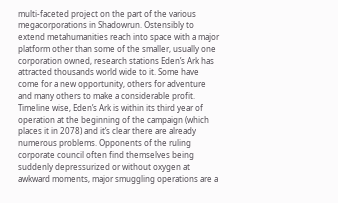multi-faceted project on the part of the various megacorporations in Shadowrun. Ostensibly to extend metahumanities reach into space with a major platform other than some of the smaller, usually one corporation owned, research stations Eden’s Ark has attracted thousands world wide to it. Some have come for a new opportunity, others for adventure and many others to make a considerable profit. Timeline wise, Eden’s Ark is within its third year of operation at the beginning of the campaign (which places it in 2078) and it’s clear there are already numerous problems. Opponents of the ruling corporate council often find themselves being suddenly depressurized or without oxygen at awkward moments, major smuggling operations are a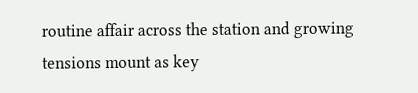routine affair across the station and growing tensions mount as key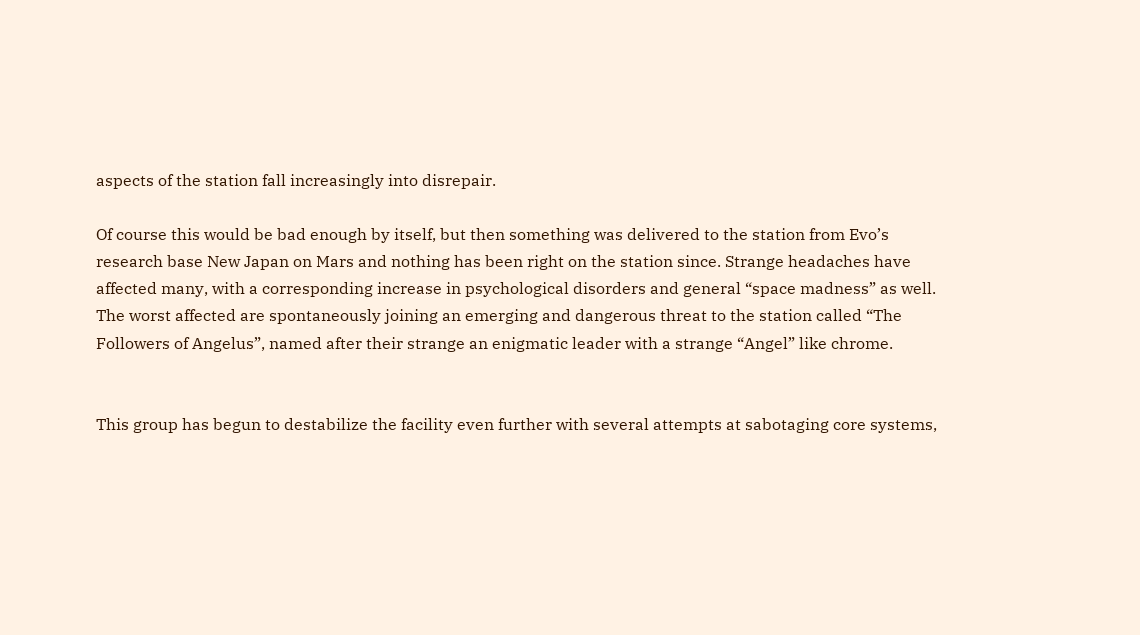aspects of the station fall increasingly into disrepair.

Of course this would be bad enough by itself, but then something was delivered to the station from Evo’s research base New Japan on Mars and nothing has been right on the station since. Strange headaches have affected many, with a corresponding increase in psychological disorders and general “space madness” as well. The worst affected are spontaneously joining an emerging and dangerous threat to the station called “The Followers of Angelus”, named after their strange an enigmatic leader with a strange “Angel” like chrome.


This group has begun to destabilize the facility even further with several attempts at sabotaging core systems,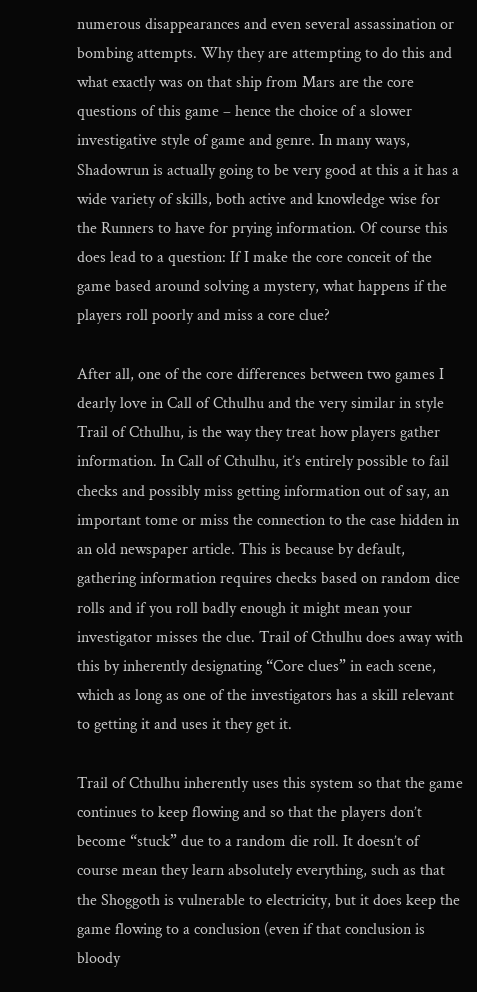numerous disappearances and even several assassination or bombing attempts. Why they are attempting to do this and what exactly was on that ship from Mars are the core questions of this game – hence the choice of a slower investigative style of game and genre. In many ways, Shadowrun is actually going to be very good at this a it has a wide variety of skills, both active and knowledge wise for the Runners to have for prying information. Of course this does lead to a question: If I make the core conceit of the game based around solving a mystery, what happens if the players roll poorly and miss a core clue?

After all, one of the core differences between two games I dearly love in Call of Cthulhu and the very similar in style Trail of Cthulhu, is the way they treat how players gather information. In Call of Cthulhu, it’s entirely possible to fail checks and possibly miss getting information out of say, an important tome or miss the connection to the case hidden in an old newspaper article. This is because by default, gathering information requires checks based on random dice rolls and if you roll badly enough it might mean your investigator misses the clue. Trail of Cthulhu does away with this by inherently designating “Core clues” in each scene, which as long as one of the investigators has a skill relevant to getting it and uses it they get it.

Trail of Cthulhu inherently uses this system so that the game continues to keep flowing and so that the players don’t become “stuck” due to a random die roll. It doesn’t of course mean they learn absolutely everything, such as that the Shoggoth is vulnerable to electricity, but it does keep the game flowing to a conclusion (even if that conclusion is bloody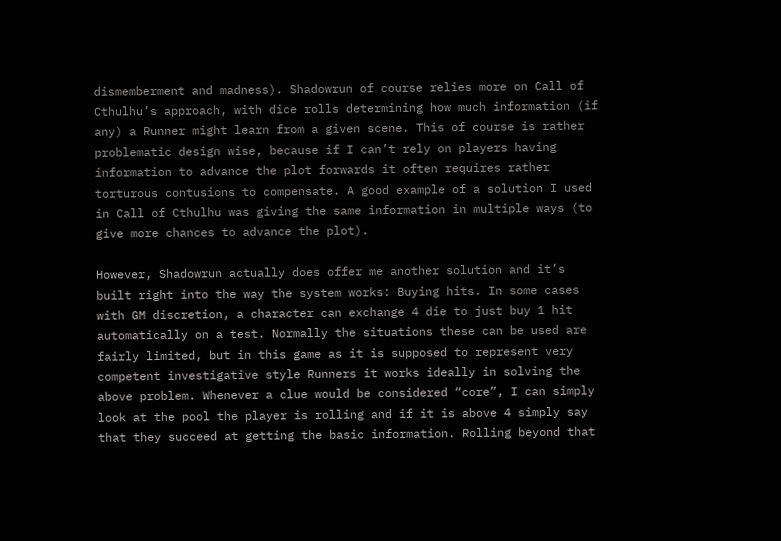dismemberment and madness). Shadowrun of course relies more on Call of Cthulhu’s approach, with dice rolls determining how much information (if any) a Runner might learn from a given scene. This of course is rather problematic design wise, because if I can’t rely on players having information to advance the plot forwards it often requires rather torturous contusions to compensate. A good example of a solution I used in Call of Cthulhu was giving the same information in multiple ways (to give more chances to advance the plot).

However, Shadowrun actually does offer me another solution and it’s built right into the way the system works: Buying hits. In some cases with GM discretion, a character can exchange 4 die to just buy 1 hit automatically on a test. Normally the situations these can be used are fairly limited, but in this game as it is supposed to represent very competent investigative style Runners it works ideally in solving the above problem. Whenever a clue would be considered “core”, I can simply look at the pool the player is rolling and if it is above 4 simply say that they succeed at getting the basic information. Rolling beyond that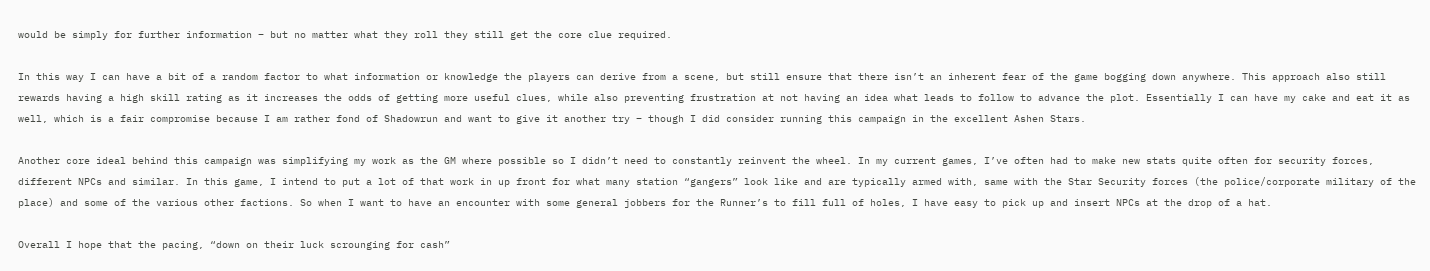would be simply for further information – but no matter what they roll they still get the core clue required.

In this way I can have a bit of a random factor to what information or knowledge the players can derive from a scene, but still ensure that there isn’t an inherent fear of the game bogging down anywhere. This approach also still rewards having a high skill rating as it increases the odds of getting more useful clues, while also preventing frustration at not having an idea what leads to follow to advance the plot. Essentially I can have my cake and eat it as well, which is a fair compromise because I am rather fond of Shadowrun and want to give it another try – though I did consider running this campaign in the excellent Ashen Stars.

Another core ideal behind this campaign was simplifying my work as the GM where possible so I didn’t need to constantly reinvent the wheel. In my current games, I’ve often had to make new stats quite often for security forces, different NPCs and similar. In this game, I intend to put a lot of that work in up front for what many station “gangers” look like and are typically armed with, same with the Star Security forces (the police/corporate military of the place) and some of the various other factions. So when I want to have an encounter with some general jobbers for the Runner’s to fill full of holes, I have easy to pick up and insert NPCs at the drop of a hat.

Overall I hope that the pacing, “down on their luck scrounging for cash”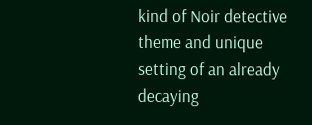kind of Noir detective theme and unique setting of an already decaying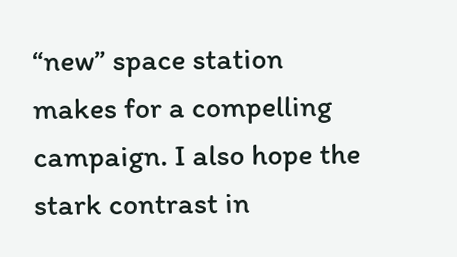“new” space station makes for a compelling campaign. I also hope the stark contrast in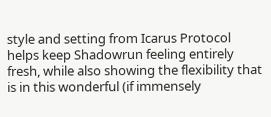style and setting from Icarus Protocol helps keep Shadowrun feeling entirely fresh, while also showing the flexibility that is in this wonderful (if immensely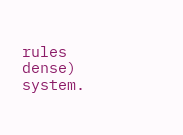rules dense) system.